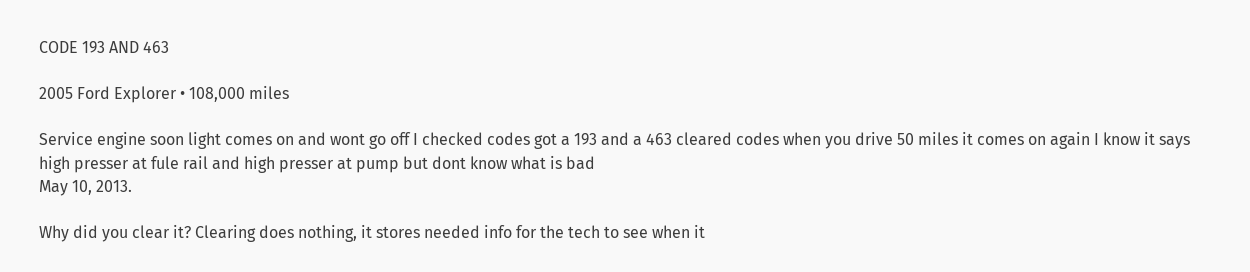CODE 193 AND 463

2005 Ford Explorer • 108,000 miles

Service engine soon light comes on and wont go off I checked codes got a 193 and a 463 cleared codes when you drive 50 miles it comes on again I know it says high presser at fule rail and high presser at pump but dont know what is bad
May 10, 2013.

Why did you clear it? Clearing does nothing, it stores needed info for the tech to see when it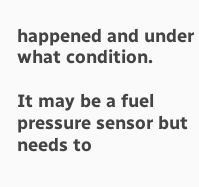happened and under what condition.

It may be a fuel pressure sensor but needs to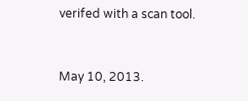verifed with a scan tool.


May 10, 2013.